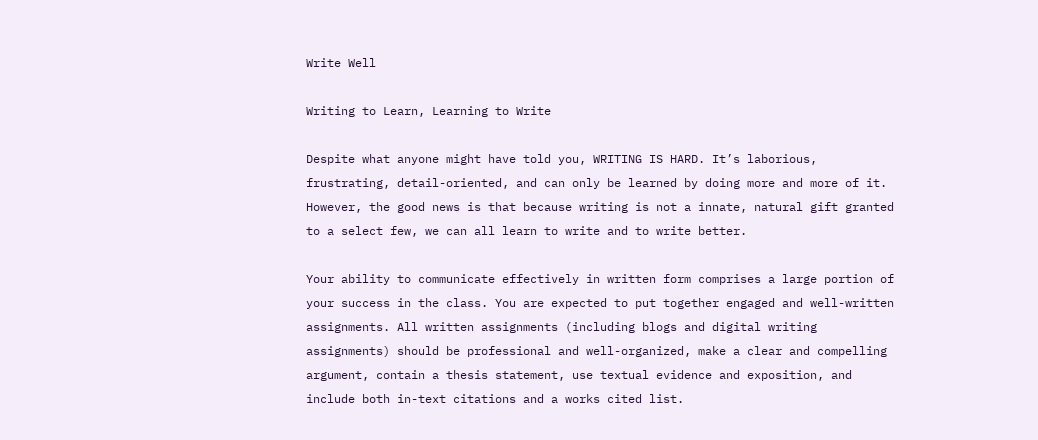Write Well

Writing to Learn, Learning to Write

Despite what anyone might have told you, WRITING IS HARD. It’s laborious, frustrating, detail-oriented, and can only be learned by doing more and more of it. However, the good news is that because writing is not a innate, natural gift granted to a select few, we can all learn to write and to write better.

Your ability to communicate effectively in written form comprises a large portion of your success in the class. You are expected to put together engaged and well-written assignments. All written assignments (including blogs and digital writing assignments) should be professional and well-organized, make a clear and compelling argument, contain a thesis statement, use textual evidence and exposition, and include both in-text citations and a works cited list.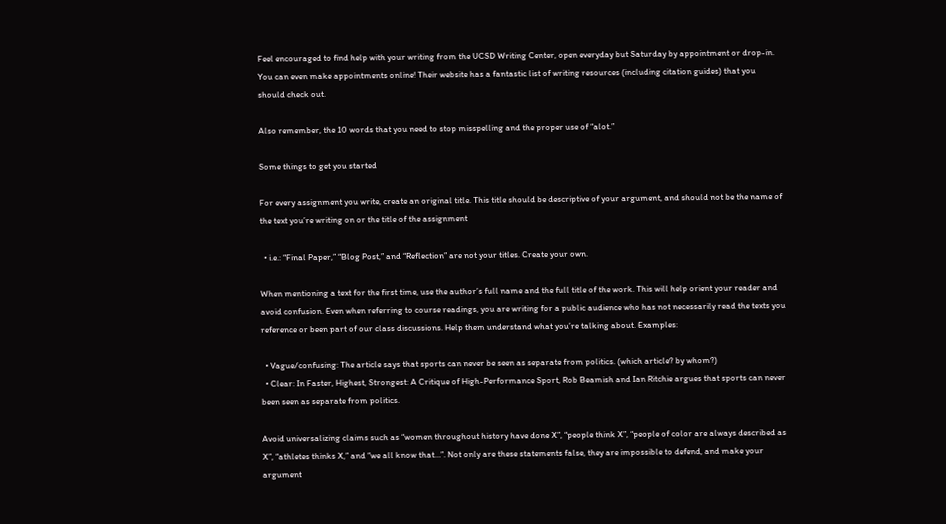Feel encouraged to find help with your writing from the UCSD Writing Center, open everyday but Saturday by appointment or drop-in. You can even make appointments online! Their website has a fantastic list of writing resources (including citation guides) that you should check out.

Also remember, the 10 words that you need to stop misspelling and the proper use of “alot.”

Some things to get you started

For every assignment you write, create an original title. This title should be descriptive of your argument, and should not be the name of the text you’re writing on or the title of the assignment

  • i.e.: “Final Paper,” “Blog Post,” and “Reflection” are not your titles. Create your own.

When mentioning a text for the first time, use the author’s full name and the full title of the work. This will help orient your reader and avoid confusion. Even when referring to course readings, you are writing for a public audience who has not necessarily read the texts you reference or been part of our class discussions. Help them understand what you’re talking about. Examples:

  • Vague/confusing: The article says that sports can never be seen as separate from politics. (which article? by whom?)
  • Clear: In Faster, Highest, Strongest: A Critique of High-Performance Sport, Rob Beamish and Ian Ritchie argues that sports can never been seen as separate from politics.

Avoid universalizing claims such as “women throughout history have done X”, “people think X”, “people of color are always described as X”, “athletes thinks X,” and “we all know that…”. Not only are these statements false, they are impossible to defend, and make your argument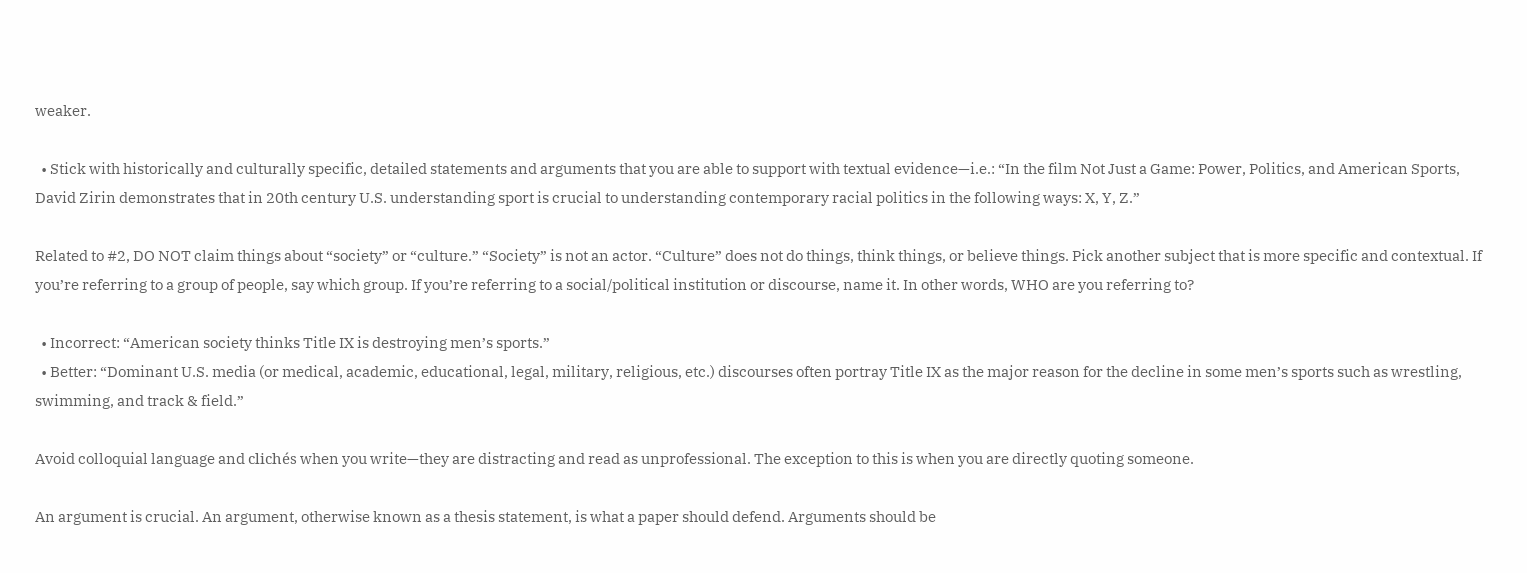weaker.

  • Stick with historically and culturally specific, detailed statements and arguments that you are able to support with textual evidence—i.e.: “In the film Not Just a Game: Power, Politics, and American Sports, David Zirin demonstrates that in 20th century U.S. understanding sport is crucial to understanding contemporary racial politics in the following ways: X, Y, Z.”

Related to #2, DO NOT claim things about “society” or “culture.” “Society” is not an actor. “Culture” does not do things, think things, or believe things. Pick another subject that is more specific and contextual. If you’re referring to a group of people, say which group. If you’re referring to a social/political institution or discourse, name it. In other words, WHO are you referring to?

  • Incorrect: “American society thinks Title IX is destroying men’s sports.”
  • Better: “Dominant U.S. media (or medical, academic, educational, legal, military, religious, etc.) discourses often portray Title IX as the major reason for the decline in some men’s sports such as wrestling, swimming, and track & field.”

Avoid colloquial language and clichés when you write—they are distracting and read as unprofessional. The exception to this is when you are directly quoting someone.

An argument is crucial. An argument, otherwise known as a thesis statement, is what a paper should defend. Arguments should be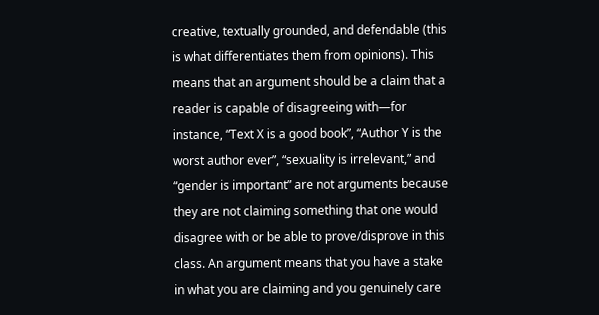creative, textually grounded, and defendable (this is what differentiates them from opinions). This means that an argument should be a claim that a reader is capable of disagreeing with—for instance, “Text X is a good book”, “Author Y is the worst author ever”, “sexuality is irrelevant,” and “gender is important” are not arguments because they are not claiming something that one would disagree with or be able to prove/disprove in this class. An argument means that you have a stake in what you are claiming and you genuinely care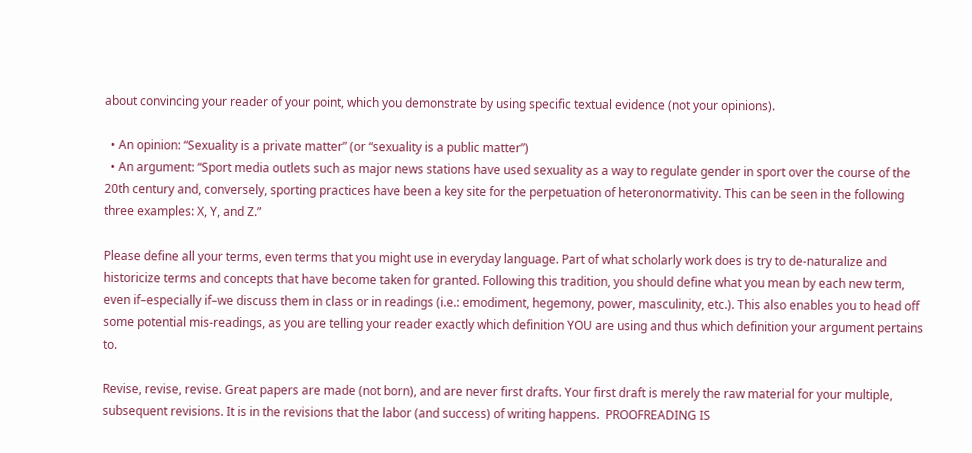about convincing your reader of your point, which you demonstrate by using specific textual evidence (not your opinions).

  • An opinion: “Sexuality is a private matter” (or “sexuality is a public matter”)
  • An argument: “Sport media outlets such as major news stations have used sexuality as a way to regulate gender in sport over the course of the 20th century and, conversely, sporting practices have been a key site for the perpetuation of heteronormativity. This can be seen in the following three examples: X, Y, and Z.”

Please define all your terms, even terms that you might use in everyday language. Part of what scholarly work does is try to de-naturalize and historicize terms and concepts that have become taken for granted. Following this tradition, you should define what you mean by each new term, even if–especially if–we discuss them in class or in readings (i.e.: emodiment, hegemony, power, masculinity, etc.). This also enables you to head off some potential mis-readings, as you are telling your reader exactly which definition YOU are using and thus which definition your argument pertains to.

Revise, revise, revise. Great papers are made (not born), and are never first drafts. Your first draft is merely the raw material for your multiple, subsequent revisions. It is in the revisions that the labor (and success) of writing happens.  PROOFREADING IS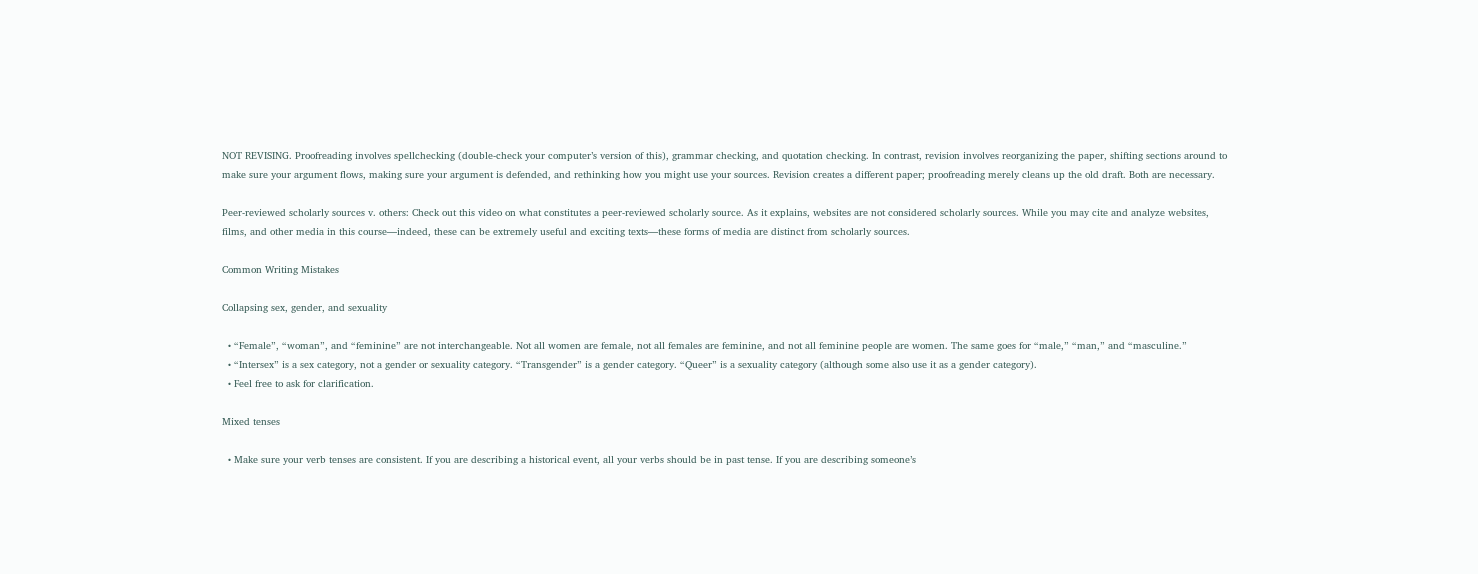NOT REVISING. Proofreading involves spellchecking (double-check your computer’s version of this), grammar checking, and quotation checking. In contrast, revision involves reorganizing the paper, shifting sections around to make sure your argument flows, making sure your argument is defended, and rethinking how you might use your sources. Revision creates a different paper; proofreading merely cleans up the old draft. Both are necessary.

Peer-reviewed scholarly sources v. others: Check out this video on what constitutes a peer-reviewed scholarly source. As it explains, websites are not considered scholarly sources. While you may cite and analyze websites, films, and other media in this course—indeed, these can be extremely useful and exciting texts—these forms of media are distinct from scholarly sources.

Common Writing Mistakes

Collapsing sex, gender, and sexuality

  • “Female”, “woman”, and “feminine” are not interchangeable. Not all women are female, not all females are feminine, and not all feminine people are women. The same goes for “male,” “man,” and “masculine.”
  • “Intersex” is a sex category, not a gender or sexuality category. “Transgender” is a gender category. “Queer” is a sexuality category (although some also use it as a gender category).
  • Feel free to ask for clarification.

Mixed tenses

  • Make sure your verb tenses are consistent. If you are describing a historical event, all your verbs should be in past tense. If you are describing someone’s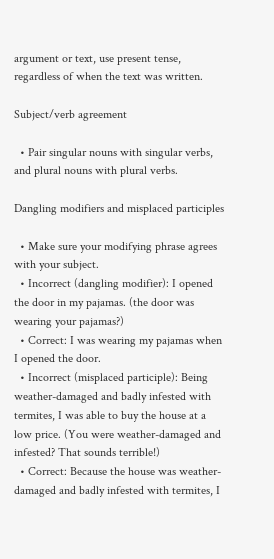argument or text, use present tense, regardless of when the text was written.

Subject/verb agreement

  • Pair singular nouns with singular verbs, and plural nouns with plural verbs.

Dangling modifiers and misplaced participles

  • Make sure your modifying phrase agrees with your subject.
  • Incorrect (dangling modifier): I opened the door in my pajamas. (the door was wearing your pajamas?)
  • Correct: I was wearing my pajamas when I opened the door.
  • Incorrect (misplaced participle): Being weather-damaged and badly infested with termites, I was able to buy the house at a low price. (You were weather-damaged and infested? That sounds terrible!)
  • Correct: Because the house was weather-damaged and badly infested with termites, I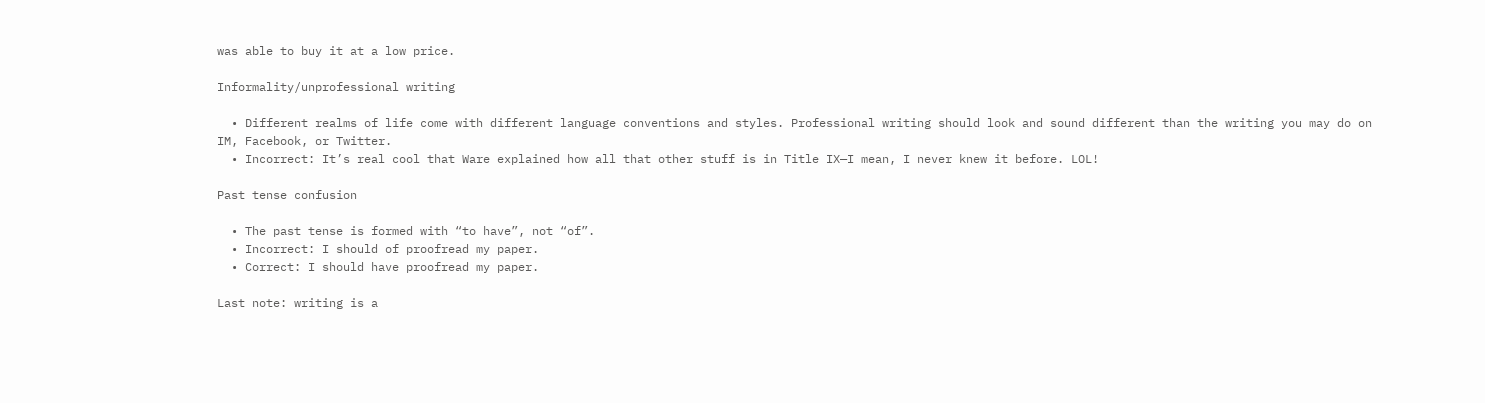was able to buy it at a low price.

Informality/unprofessional writing

  • Different realms of life come with different language conventions and styles. Professional writing should look and sound different than the writing you may do on IM, Facebook, or Twitter.
  • Incorrect: It’s real cool that Ware explained how all that other stuff is in Title IX—I mean, I never knew it before. LOL!

Past tense confusion

  • The past tense is formed with “to have”, not “of”.
  • Incorrect: I should of proofread my paper.
  • Correct: I should have proofread my paper.

Last note: writing is a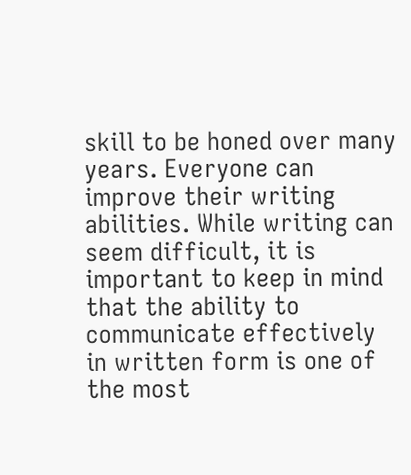skill to be honed over many years. Everyone can improve their writing abilities. While writing can seem difficult, it is important to keep in mind that the ability to communicate effectively in written form is one of the most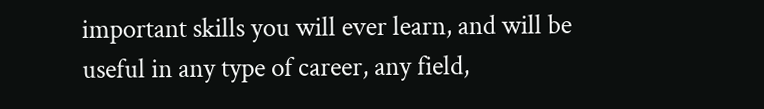important skills you will ever learn, and will be useful in any type of career, any field,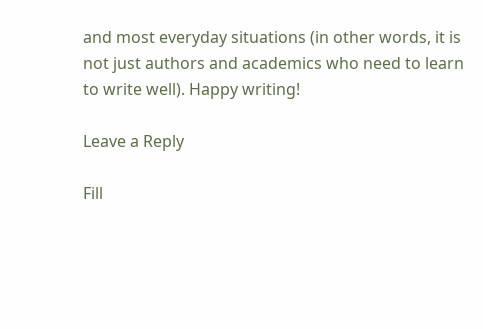and most everyday situations (in other words, it is not just authors and academics who need to learn to write well). Happy writing!

Leave a Reply

Fill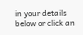in your details below or click an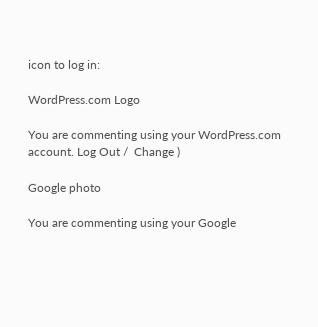icon to log in:

WordPress.com Logo

You are commenting using your WordPress.com account. Log Out /  Change )

Google photo

You are commenting using your Google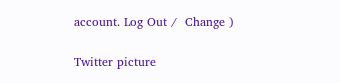account. Log Out /  Change )

Twitter picture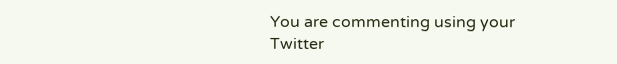You are commenting using your Twitter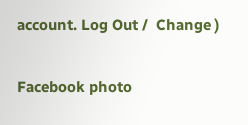account. Log Out /  Change )

Facebook photo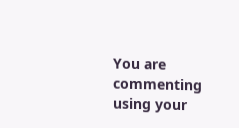You are commenting using your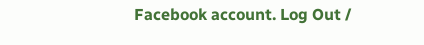Facebook account. Log Out /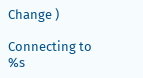Change )

Connecting to %s